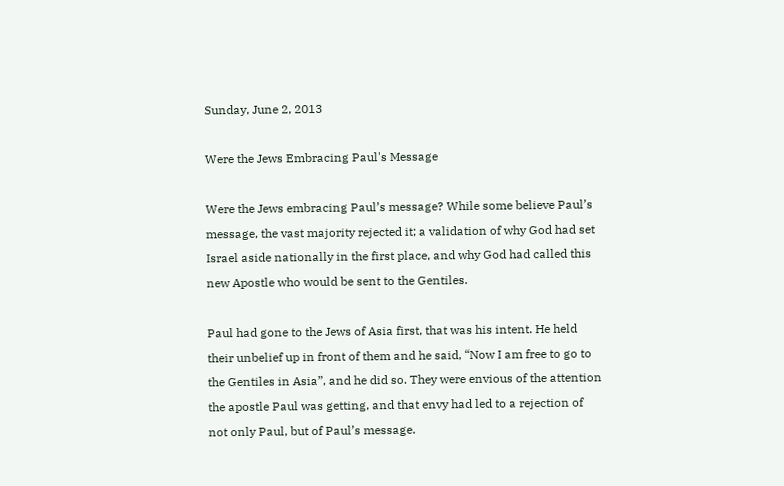Sunday, June 2, 2013

Were the Jews Embracing Paul's Message

Were the Jews embracing Paul’s message? While some believe Paul’s message, the vast majority rejected it; a validation of why God had set Israel aside nationally in the first place, and why God had called this new Apostle who would be sent to the Gentiles.

Paul had gone to the Jews of Asia first, that was his intent. He held their unbelief up in front of them and he said, “Now I am free to go to the Gentiles in Asia”, and he did so. They were envious of the attention the apostle Paul was getting, and that envy had led to a rejection of not only Paul, but of Paul’s message.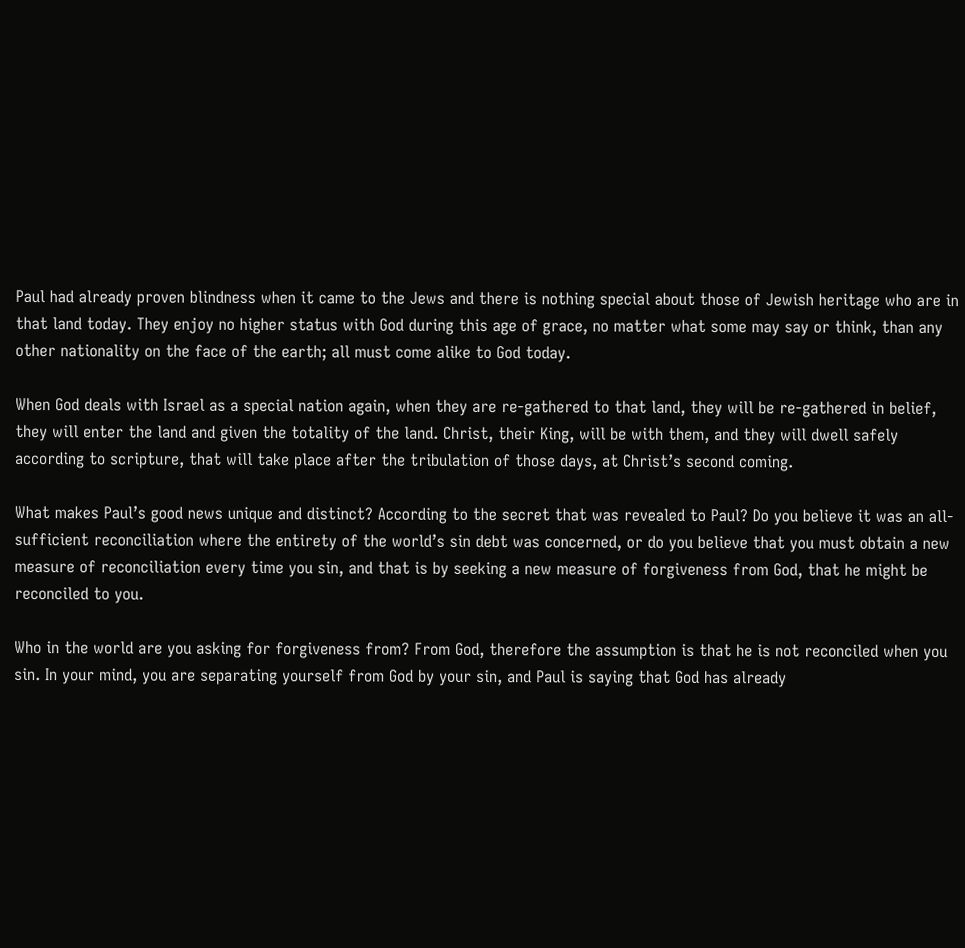Paul had already proven blindness when it came to the Jews and there is nothing special about those of Jewish heritage who are in that land today. They enjoy no higher status with God during this age of grace, no matter what some may say or think, than any other nationality on the face of the earth; all must come alike to God today.

When God deals with Israel as a special nation again, when they are re-gathered to that land, they will be re-gathered in belief, they will enter the land and given the totality of the land. Christ, their King, will be with them, and they will dwell safely according to scripture, that will take place after the tribulation of those days, at Christ’s second coming.

What makes Paul’s good news unique and distinct? According to the secret that was revealed to Paul? Do you believe it was an all-sufficient reconciliation where the entirety of the world’s sin debt was concerned, or do you believe that you must obtain a new measure of reconciliation every time you sin, and that is by seeking a new measure of forgiveness from God, that he might be reconciled to you.

Who in the world are you asking for forgiveness from? From God, therefore the assumption is that he is not reconciled when you sin. In your mind, you are separating yourself from God by your sin, and Paul is saying that God has already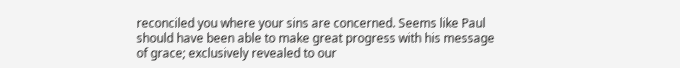reconciled you where your sins are concerned. Seems like Paul should have been able to make great progress with his message of grace; exclusively revealed to our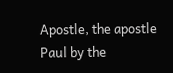Apostle, the apostle Paul by the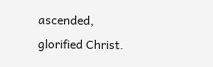ascended, glorified Christ.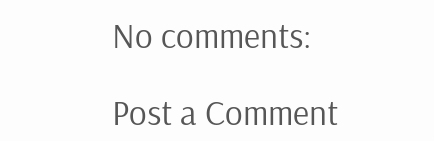No comments:

Post a Comment